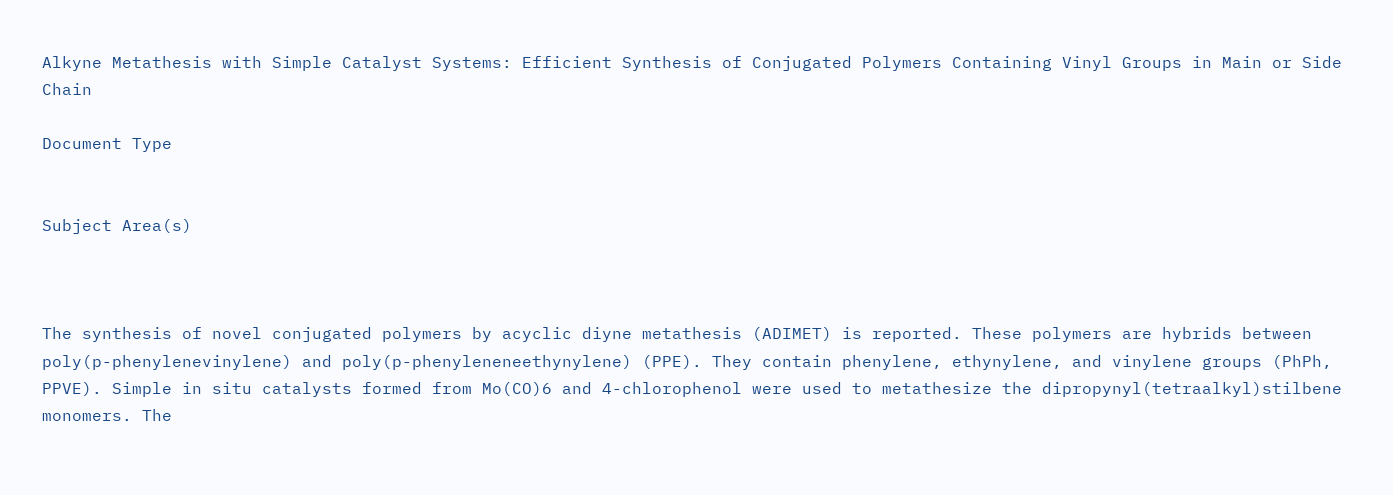Alkyne Metathesis with Simple Catalyst Systems: Efficient Synthesis of Conjugated Polymers Containing Vinyl Groups in Main or Side Chain

Document Type


Subject Area(s)



The synthesis of novel conjugated polymers by acyclic diyne metathesis (ADIMET) is reported. These polymers are hybrids between poly(p-phenylenevinylene) and poly(p-phenyleneneethynylene) (PPE). They contain phenylene, ethynylene, and vinylene groups (PhPh, PPVE). Simple in situ catalysts formed from Mo(CO)6 and 4-chlorophenol were used to metathesize the dipropynyl(tetraalkyl)stilbene monomers. The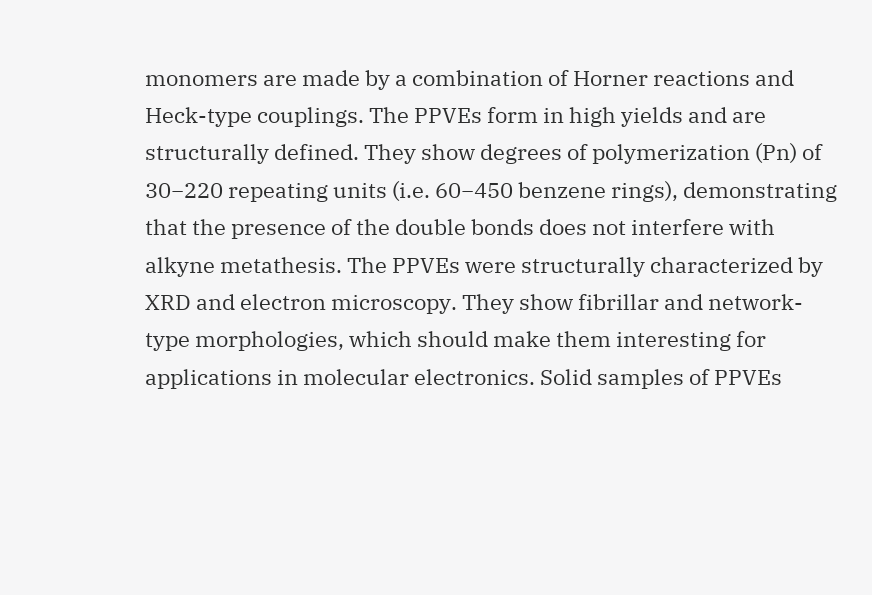monomers are made by a combination of Horner reactions and Heck-type couplings. The PPVEs form in high yields and are structurally defined. They show degrees of polymerization (Pn) of 30−220 repeating units (i.e. 60−450 benzene rings), demonstrating that the presence of the double bonds does not interfere with alkyne metathesis. The PPVEs were structurally characterized by XRD and electron microscopy. They show fibrillar and network-type morphologies, which should make them interesting for applications in molecular electronics. Solid samples of PPVEs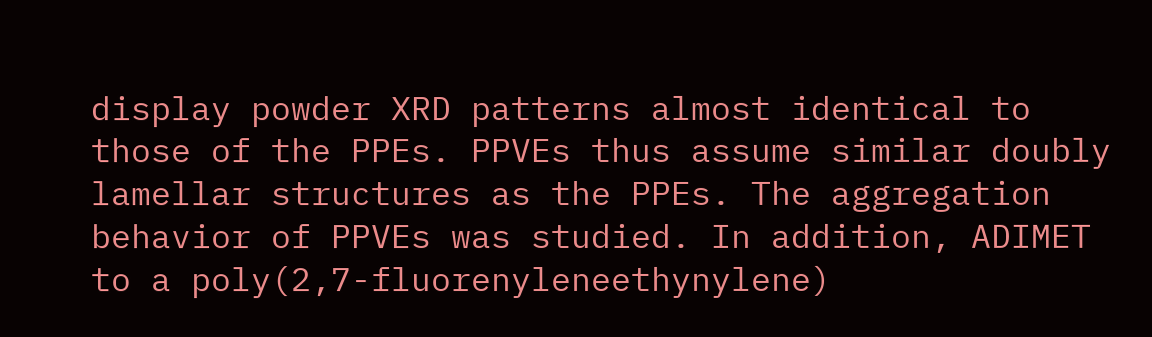display powder XRD patterns almost identical to those of the PPEs. PPVEs thus assume similar doubly lamellar structures as the PPEs. The aggregation behavior of PPVEs was studied. In addition, ADIMET to a poly(2,7-fluorenyleneethynylene)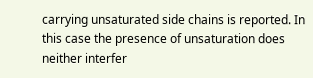carrying unsaturated side chains is reported. In this case the presence of unsaturation does neither interfer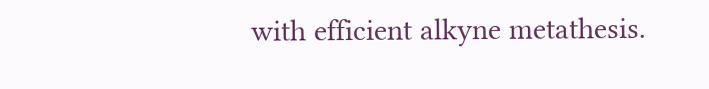with efficient alkyne metathesis.